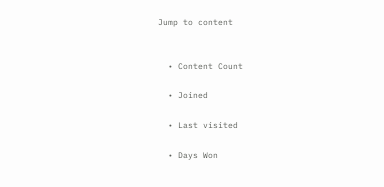Jump to content


  • Content Count

  • Joined

  • Last visited

  • Days Won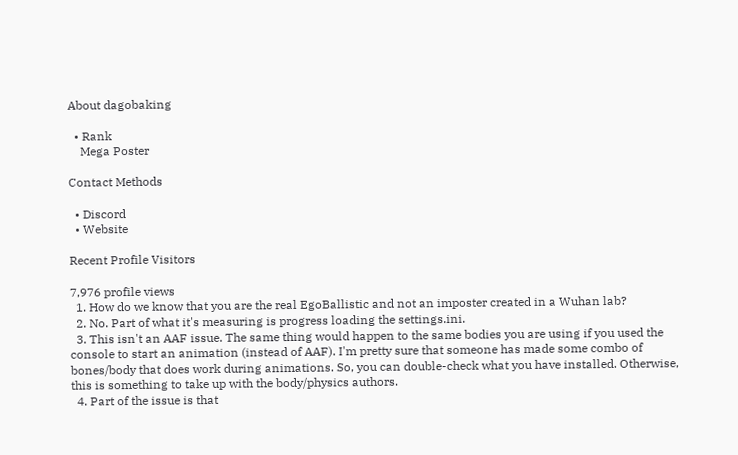About dagobaking

  • Rank
    Mega Poster

Contact Methods

  • Discord
  • Website

Recent Profile Visitors

7,976 profile views
  1. How do we know that you are the real EgoBallistic and not an imposter created in a Wuhan lab?
  2. No. Part of what it's measuring is progress loading the settings.ini.
  3. This isn't an AAF issue. The same thing would happen to the same bodies you are using if you used the console to start an animation (instead of AAF). I'm pretty sure that someone has made some combo of bones/body that does work during animations. So, you can double-check what you have installed. Otherwise, this is something to take up with the body/physics authors.
  4. Part of the issue is that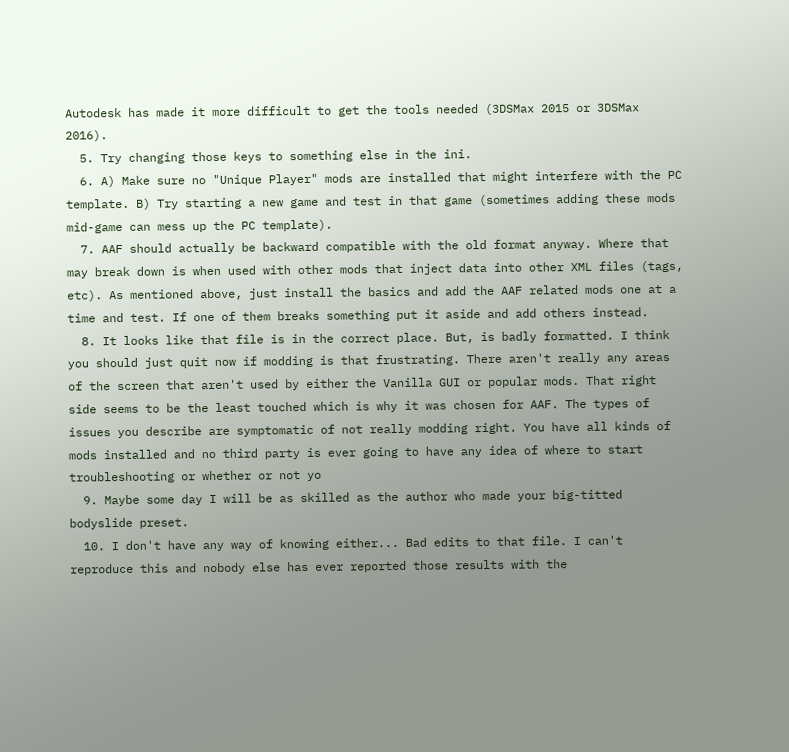Autodesk has made it more difficult to get the tools needed (3DSMax 2015 or 3DSMax 2016).
  5. Try changing those keys to something else in the ini.
  6. A) Make sure no "Unique Player" mods are installed that might interfere with the PC template. B) Try starting a new game and test in that game (sometimes adding these mods mid-game can mess up the PC template).
  7. AAF should actually be backward compatible with the old format anyway. Where that may break down is when used with other mods that inject data into other XML files (tags, etc). As mentioned above, just install the basics and add the AAF related mods one at a time and test. If one of them breaks something put it aside and add others instead.
  8. It looks like that file is in the correct place. But, is badly formatted. I think you should just quit now if modding is that frustrating. There aren't really any areas of the screen that aren't used by either the Vanilla GUI or popular mods. That right side seems to be the least touched which is why it was chosen for AAF. The types of issues you describe are symptomatic of not really modding right. You have all kinds of mods installed and no third party is ever going to have any idea of where to start troubleshooting or whether or not yo
  9. Maybe some day I will be as skilled as the author who made your big-titted bodyslide preset.
  10. I don't have any way of knowing either... Bad edits to that file. I can't reproduce this and nobody else has ever reported those results with the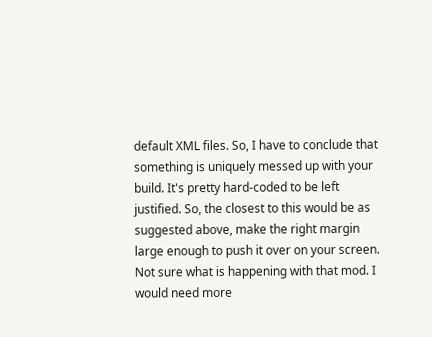default XML files. So, I have to conclude that something is uniquely messed up with your build. It's pretty hard-coded to be left justified. So, the closest to this would be as suggested above, make the right margin large enough to push it over on your screen. Not sure what is happening with that mod. I would need more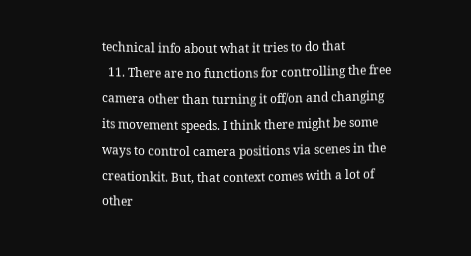technical info about what it tries to do that
  11. There are no functions for controlling the free camera other than turning it off/on and changing its movement speeds. I think there might be some ways to control camera positions via scenes in the creationkit. But, that context comes with a lot of other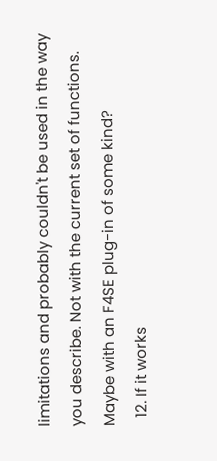limitations and probably couldn't be used in the way you describe. Not with the current set of functions. Maybe with an F4SE plug-in of some kind?
  12. If it works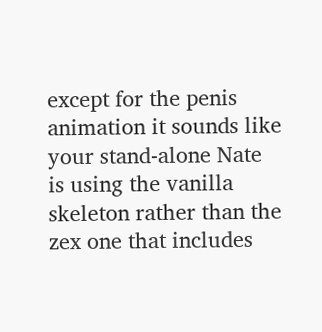except for the penis animation it sounds like your stand-alone Nate is using the vanilla skeleton rather than the zex one that includes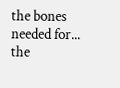the bones needed for... the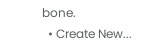bone.
  • Create New...